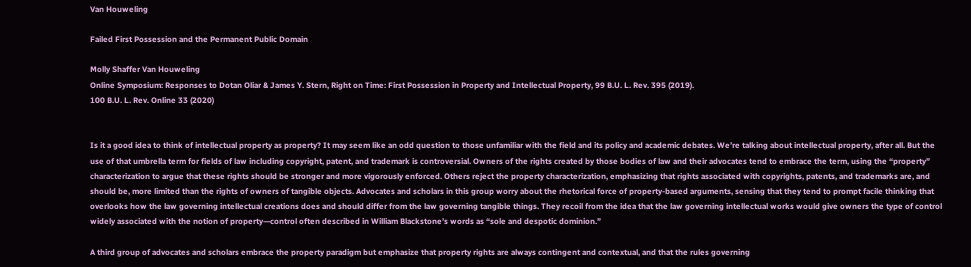Van Houweling

Failed First Possession and the Permanent Public Domain

Molly Shaffer Van Houweling
Online Symposium: Responses to Dotan Oliar & James Y. Stern, Right on Time: First Possession in Property and Intellectual Property, 99 B.U. L. Rev. 395 (2019).
100 B.U. L. Rev. Online 33 (2020)


Is it a good idea to think of intellectual property as property? It may seem like an odd question to those unfamiliar with the field and its policy and academic debates. We’re talking about intellectual property, after all. But the use of that umbrella term for fields of law including copyright, patent, and trademark is controversial. Owners of the rights created by those bodies of law and their advocates tend to embrace the term, using the “property” characterization to argue that these rights should be stronger and more vigorously enforced. Others reject the property characterization, emphasizing that rights associated with copyrights, patents, and trademarks are, and should be, more limited than the rights of owners of tangible objects. Advocates and scholars in this group worry about the rhetorical force of property-based arguments, sensing that they tend to prompt facile thinking that overlooks how the law governing intellectual creations does and should differ from the law governing tangible things. They recoil from the idea that the law governing intellectual works would give owners the type of control widely associated with the notion of property—control often described in William Blackstone’s words as “sole and despotic dominion.”

A third group of advocates and scholars embrace the property paradigm but emphasize that property rights are always contingent and contextual, and that the rules governing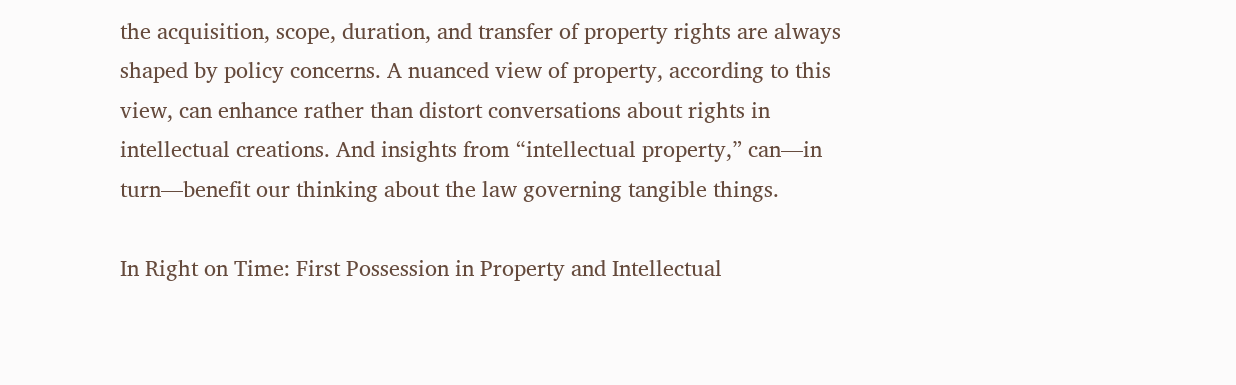the acquisition, scope, duration, and transfer of property rights are always shaped by policy concerns. A nuanced view of property, according to this view, can enhance rather than distort conversations about rights in intellectual creations. And insights from “intellectual property,” can—in turn—benefit our thinking about the law governing tangible things.

In Right on Time: First Possession in Property and Intellectual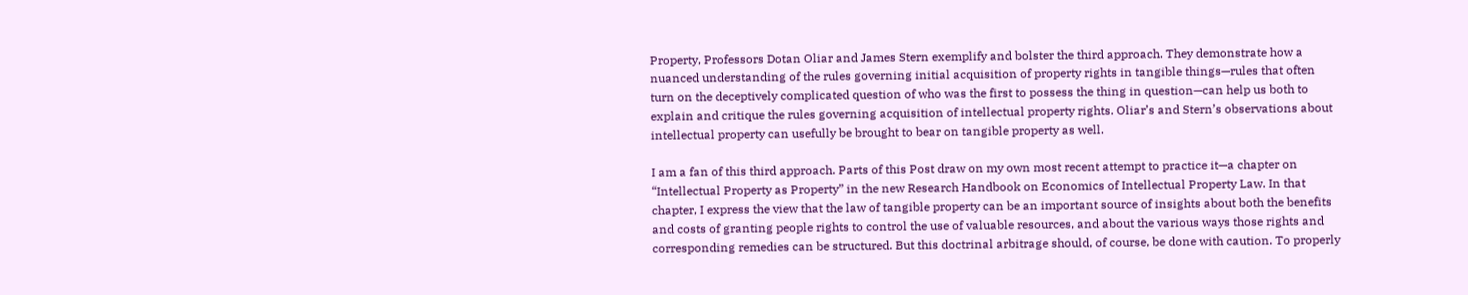Property, Professors Dotan Oliar and James Stern exemplify and bolster the third approach. They demonstrate how a nuanced understanding of the rules governing initial acquisition of property rights in tangible things—rules that often turn on the deceptively complicated question of who was the first to possess the thing in question—can help us both to explain and critique the rules governing acquisition of intellectual property rights. Oliar’s and Stern’s observations about intellectual property can usefully be brought to bear on tangible property as well.

I am a fan of this third approach. Parts of this Post draw on my own most recent attempt to practice it—a chapter on “Intellectual Property as Property” in the new Research Handbook on Economics of Intellectual Property Law. In that chapter, I express the view that the law of tangible property can be an important source of insights about both the benefits and costs of granting people rights to control the use of valuable resources, and about the various ways those rights and corresponding remedies can be structured. But this doctrinal arbitrage should, of course, be done with caution. To properly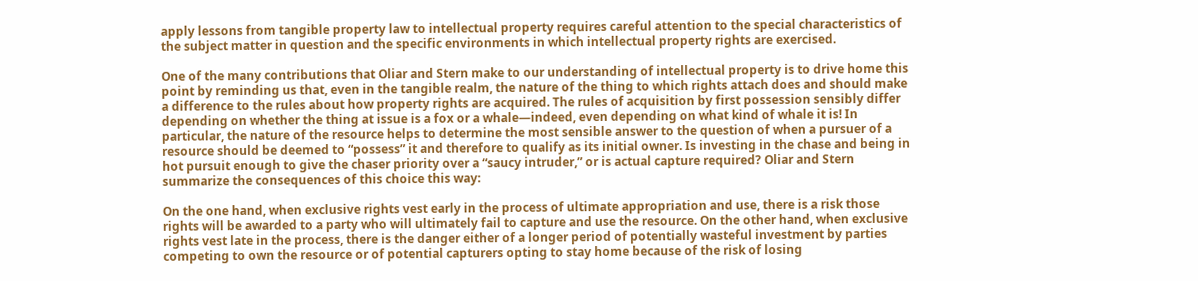apply lessons from tangible property law to intellectual property requires careful attention to the special characteristics of the subject matter in question and the specific environments in which intellectual property rights are exercised.

One of the many contributions that Oliar and Stern make to our understanding of intellectual property is to drive home this point by reminding us that, even in the tangible realm, the nature of the thing to which rights attach does and should make a difference to the rules about how property rights are acquired. The rules of acquisition by first possession sensibly differ depending on whether the thing at issue is a fox or a whale—indeed, even depending on what kind of whale it is! In particular, the nature of the resource helps to determine the most sensible answer to the question of when a pursuer of a resource should be deemed to “possess” it and therefore to qualify as its initial owner. Is investing in the chase and being in hot pursuit enough to give the chaser priority over a “saucy intruder,” or is actual capture required? Oliar and Stern summarize the consequences of this choice this way:

On the one hand, when exclusive rights vest early in the process of ultimate appropriation and use, there is a risk those rights will be awarded to a party who will ultimately fail to capture and use the resource. On the other hand, when exclusive rights vest late in the process, there is the danger either of a longer period of potentially wasteful investment by parties competing to own the resource or of potential capturers opting to stay home because of the risk of losing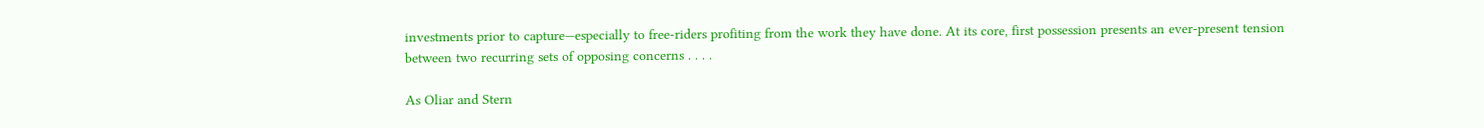investments prior to capture—especially to free-riders profiting from the work they have done. At its core, first possession presents an ever-present tension between two recurring sets of opposing concerns . . . .

As Oliar and Stern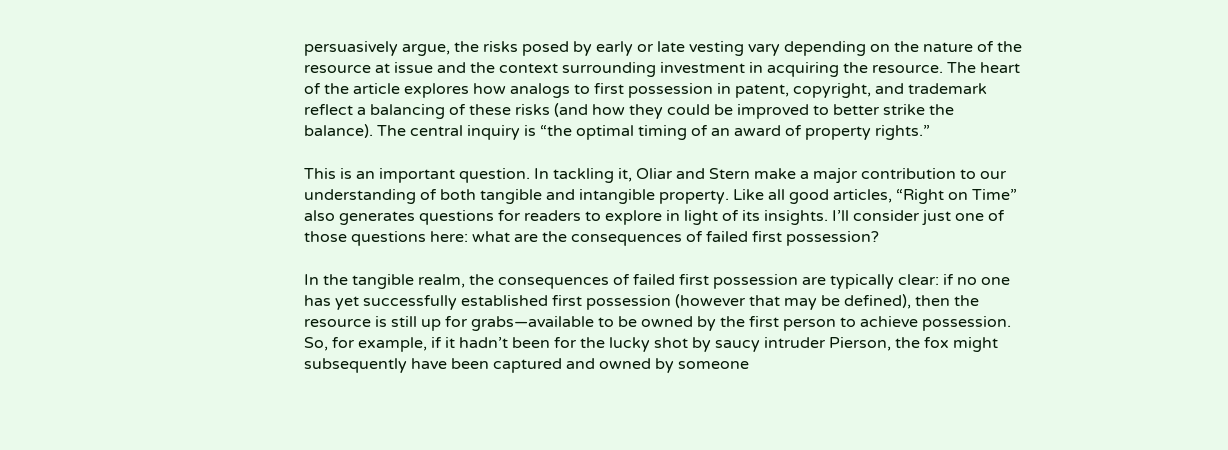persuasively argue, the risks posed by early or late vesting vary depending on the nature of the resource at issue and the context surrounding investment in acquiring the resource. The heart of the article explores how analogs to first possession in patent, copyright, and trademark reflect a balancing of these risks (and how they could be improved to better strike the balance). The central inquiry is “the optimal timing of an award of property rights.”

This is an important question. In tackling it, Oliar and Stern make a major contribution to our understanding of both tangible and intangible property. Like all good articles, “Right on Time” also generates questions for readers to explore in light of its insights. I’ll consider just one of those questions here: what are the consequences of failed first possession?

In the tangible realm, the consequences of failed first possession are typically clear: if no one has yet successfully established first possession (however that may be defined), then the resource is still up for grabs—available to be owned by the first person to achieve possession. So, for example, if it hadn’t been for the lucky shot by saucy intruder Pierson, the fox might subsequently have been captured and owned by someone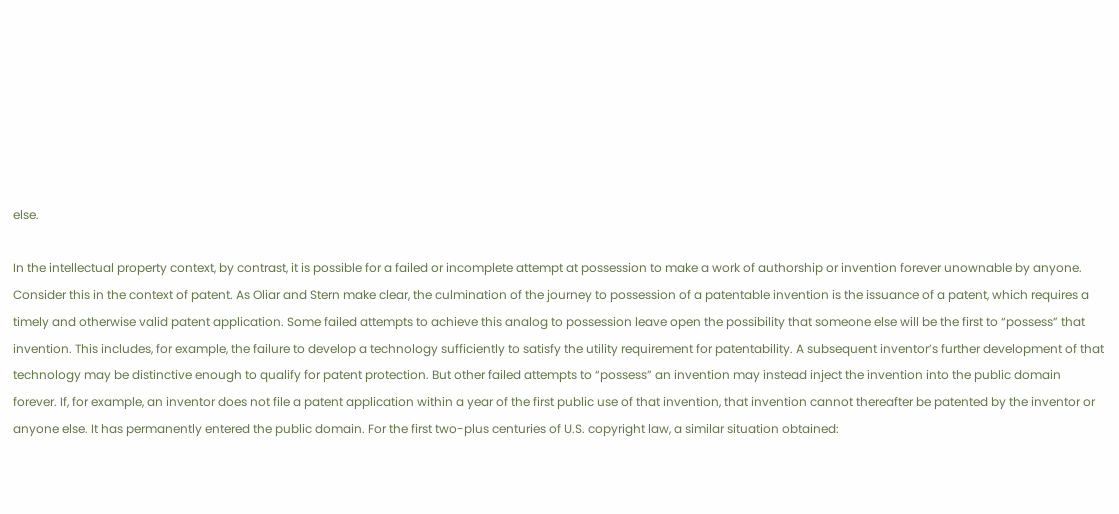else.

In the intellectual property context, by contrast, it is possible for a failed or incomplete attempt at possession to make a work of authorship or invention forever unownable by anyone. Consider this in the context of patent. As Oliar and Stern make clear, the culmination of the journey to possession of a patentable invention is the issuance of a patent, which requires a timely and otherwise valid patent application. Some failed attempts to achieve this analog to possession leave open the possibility that someone else will be the first to “possess” that invention. This includes, for example, the failure to develop a technology sufficiently to satisfy the utility requirement for patentability. A subsequent inventor’s further development of that technology may be distinctive enough to qualify for patent protection. But other failed attempts to “possess” an invention may instead inject the invention into the public domain forever. If, for example, an inventor does not file a patent application within a year of the first public use of that invention, that invention cannot thereafter be patented by the inventor or anyone else. It has permanently entered the public domain. For the first two-plus centuries of U.S. copyright law, a similar situation obtained: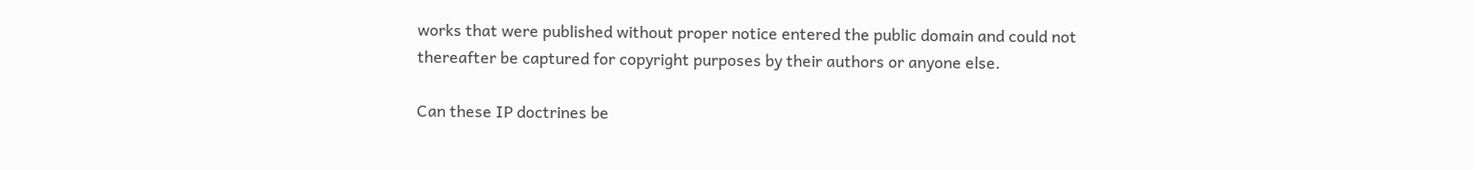works that were published without proper notice entered the public domain and could not thereafter be captured for copyright purposes by their authors or anyone else.

Can these IP doctrines be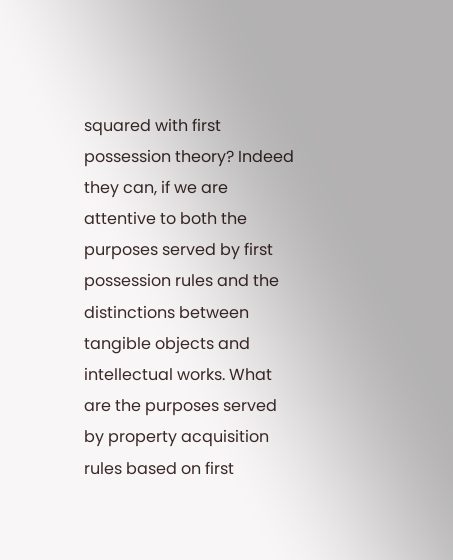squared with first possession theory? Indeed they can, if we are attentive to both the purposes served by first possession rules and the distinctions between tangible objects and intellectual works. What are the purposes served by property acquisition rules based on first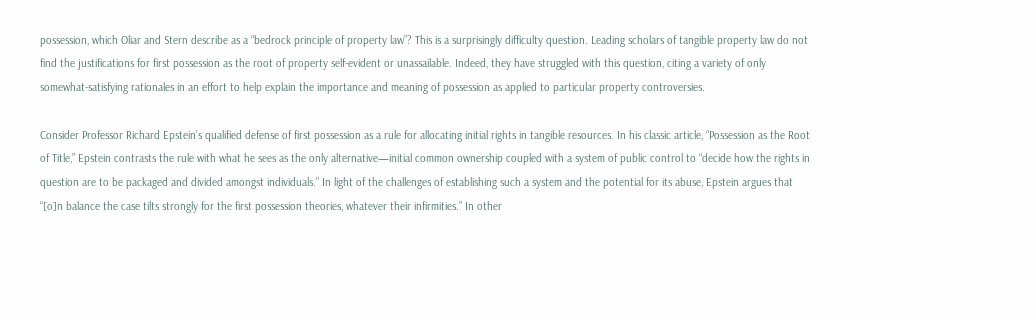possession, which Oliar and Stern describe as a “bedrock principle of property law”? This is a surprisingly difficulty question. Leading scholars of tangible property law do not find the justifications for first possession as the root of property self-evident or unassailable. Indeed, they have struggled with this question, citing a variety of only somewhat-satisfying rationales in an effort to help explain the importance and meaning of possession as applied to particular property controversies.

Consider Professor Richard Epstein’s qualified defense of first possession as a rule for allocating initial rights in tangible resources. In his classic article, “Possession as the Root of Title,” Epstein contrasts the rule with what he sees as the only alternative—initial common ownership coupled with a system of public control to “decide how the rights in question are to be packaged and divided amongst individuals.” In light of the challenges of establishing such a system and the potential for its abuse, Epstein argues that “[o]n balance the case tilts strongly for the first possession theories, whatever their infirmities.” In other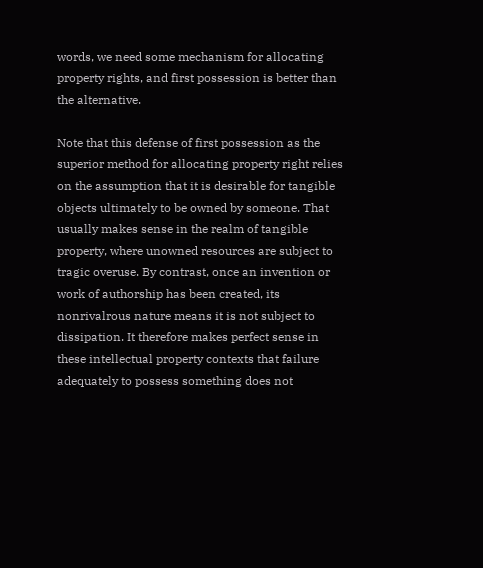words, we need some mechanism for allocating property rights, and first possession is better than the alternative.

Note that this defense of first possession as the superior method for allocating property right relies on the assumption that it is desirable for tangible objects ultimately to be owned by someone. That usually makes sense in the realm of tangible property, where unowned resources are subject to tragic overuse. By contrast, once an invention or work of authorship has been created, its nonrivalrous nature means it is not subject to dissipation. It therefore makes perfect sense in these intellectual property contexts that failure adequately to possess something does not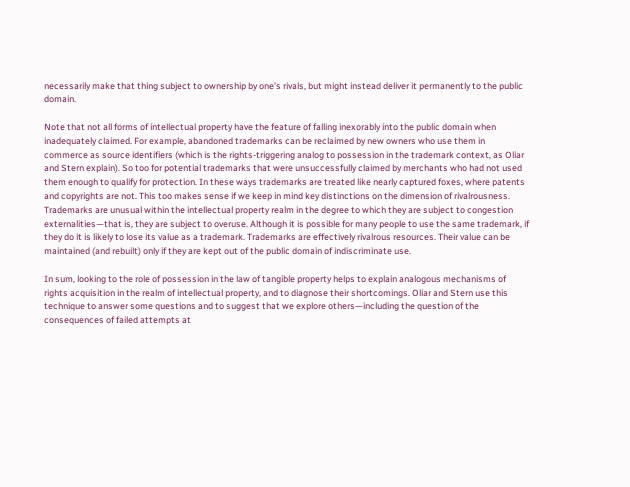necessarily make that thing subject to ownership by one’s rivals, but might instead deliver it permanently to the public domain.

Note that not all forms of intellectual property have the feature of falling inexorably into the public domain when inadequately claimed. For example, abandoned trademarks can be reclaimed by new owners who use them in commerce as source identifiers (which is the rights-triggering analog to possession in the trademark context, as Oliar and Stern explain). So too for potential trademarks that were unsuccessfully claimed by merchants who had not used them enough to qualify for protection. In these ways trademarks are treated like nearly captured foxes, where patents and copyrights are not. This too makes sense if we keep in mind key distinctions on the dimension of rivalrousness. Trademarks are unusual within the intellectual property realm in the degree to which they are subject to congestion externalities—that is, they are subject to overuse. Although it is possible for many people to use the same trademark, if they do it is likely to lose its value as a trademark. Trademarks are effectively rivalrous resources. Their value can be maintained (and rebuilt) only if they are kept out of the public domain of indiscriminate use.

In sum, looking to the role of possession in the law of tangible property helps to explain analogous mechanisms of rights acquisition in the realm of intellectual property, and to diagnose their shortcomings. Oliar and Stern use this technique to answer some questions and to suggest that we explore others—including the question of the consequences of failed attempts at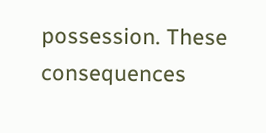possession. These consequences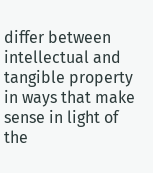differ between intellectual and tangible property in ways that make sense in light of the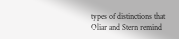types of distinctions that Oliar and Stern remind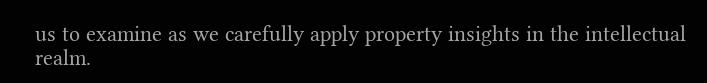us to examine as we carefully apply property insights in the intellectual realm.